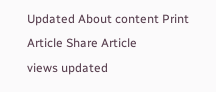Updated About content Print Article Share Article
views updated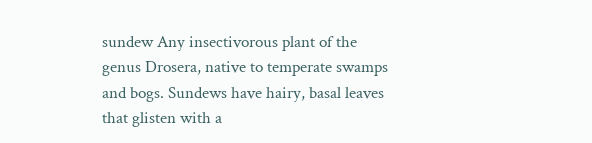sundew Any insectivorous plant of the genus Drosera, native to temperate swamps and bogs. Sundews have hairy, basal leaves that glisten with a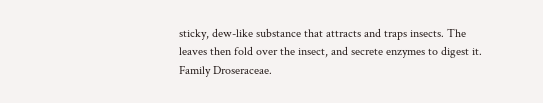sticky, dew-like substance that attracts and traps insects. The leaves then fold over the insect, and secrete enzymes to digest it. Family Droseraceae.